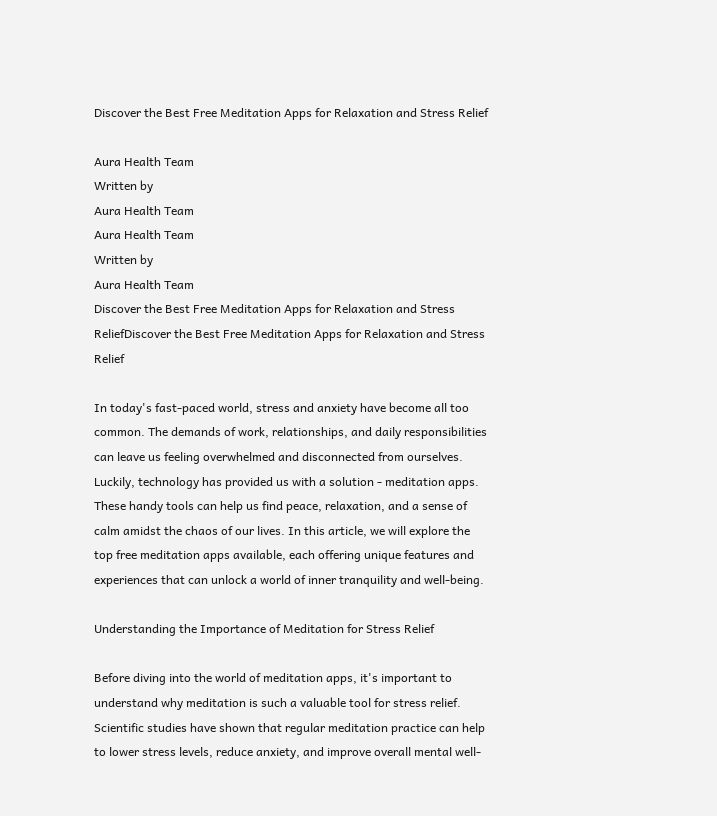Discover the Best Free Meditation Apps for Relaxation and Stress Relief

Aura Health Team
Written by
Aura Health Team
Aura Health Team
Written by
Aura Health Team
Discover the Best Free Meditation Apps for Relaxation and Stress ReliefDiscover the Best Free Meditation Apps for Relaxation and Stress Relief

In today's fast-paced world, stress and anxiety have become all too common. The demands of work, relationships, and daily responsibilities can leave us feeling overwhelmed and disconnected from ourselves. Luckily, technology has provided us with a solution - meditation apps. These handy tools can help us find peace, relaxation, and a sense of calm amidst the chaos of our lives. In this article, we will explore the top free meditation apps available, each offering unique features and experiences that can unlock a world of inner tranquility and well-being.

Understanding the Importance of Meditation for Stress Relief

Before diving into the world of meditation apps, it's important to understand why meditation is such a valuable tool for stress relief. Scientific studies have shown that regular meditation practice can help to lower stress levels, reduce anxiety, and improve overall mental well-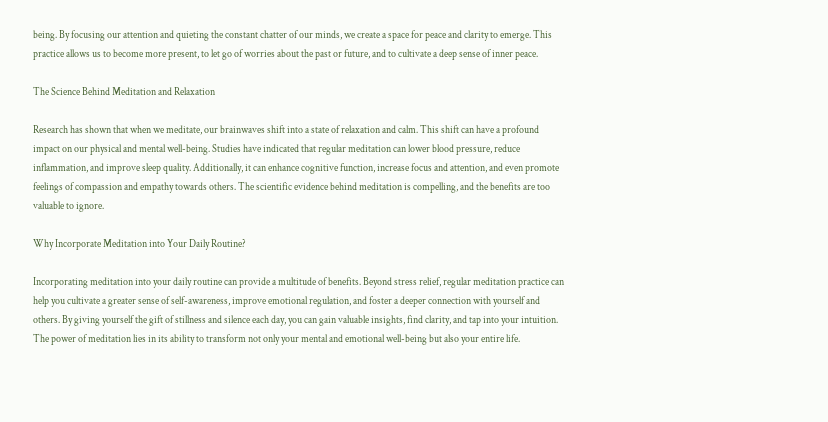being. By focusing our attention and quieting the constant chatter of our minds, we create a space for peace and clarity to emerge. This practice allows us to become more present, to let go of worries about the past or future, and to cultivate a deep sense of inner peace.

The Science Behind Meditation and Relaxation

Research has shown that when we meditate, our brainwaves shift into a state of relaxation and calm. This shift can have a profound impact on our physical and mental well-being. Studies have indicated that regular meditation can lower blood pressure, reduce inflammation, and improve sleep quality. Additionally, it can enhance cognitive function, increase focus and attention, and even promote feelings of compassion and empathy towards others. The scientific evidence behind meditation is compelling, and the benefits are too valuable to ignore.

Why Incorporate Meditation into Your Daily Routine?

Incorporating meditation into your daily routine can provide a multitude of benefits. Beyond stress relief, regular meditation practice can help you cultivate a greater sense of self-awareness, improve emotional regulation, and foster a deeper connection with yourself and others. By giving yourself the gift of stillness and silence each day, you can gain valuable insights, find clarity, and tap into your intuition. The power of meditation lies in its ability to transform not only your mental and emotional well-being but also your entire life.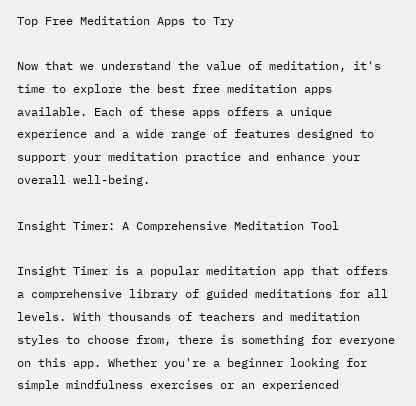Top Free Meditation Apps to Try

Now that we understand the value of meditation, it's time to explore the best free meditation apps available. Each of these apps offers a unique experience and a wide range of features designed to support your meditation practice and enhance your overall well-being.

Insight Timer: A Comprehensive Meditation Tool

Insight Timer is a popular meditation app that offers a comprehensive library of guided meditations for all levels. With thousands of teachers and meditation styles to choose from, there is something for everyone on this app. Whether you're a beginner looking for simple mindfulness exercises or an experienced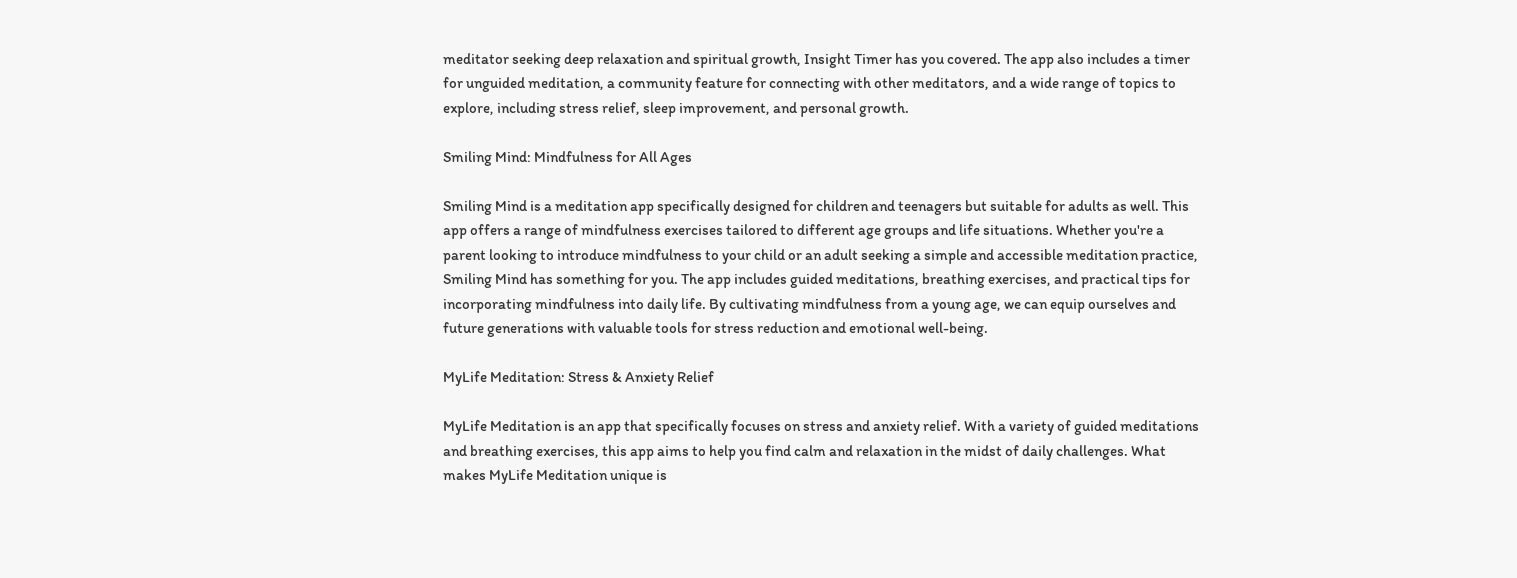meditator seeking deep relaxation and spiritual growth, Insight Timer has you covered. The app also includes a timer for unguided meditation, a community feature for connecting with other meditators, and a wide range of topics to explore, including stress relief, sleep improvement, and personal growth.

Smiling Mind: Mindfulness for All Ages

Smiling Mind is a meditation app specifically designed for children and teenagers but suitable for adults as well. This app offers a range of mindfulness exercises tailored to different age groups and life situations. Whether you're a parent looking to introduce mindfulness to your child or an adult seeking a simple and accessible meditation practice, Smiling Mind has something for you. The app includes guided meditations, breathing exercises, and practical tips for incorporating mindfulness into daily life. By cultivating mindfulness from a young age, we can equip ourselves and future generations with valuable tools for stress reduction and emotional well-being.

MyLife Meditation: Stress & Anxiety Relief

MyLife Meditation is an app that specifically focuses on stress and anxiety relief. With a variety of guided meditations and breathing exercises, this app aims to help you find calm and relaxation in the midst of daily challenges. What makes MyLife Meditation unique is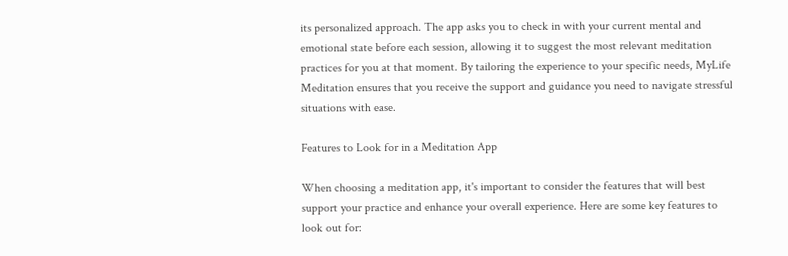its personalized approach. The app asks you to check in with your current mental and emotional state before each session, allowing it to suggest the most relevant meditation practices for you at that moment. By tailoring the experience to your specific needs, MyLife Meditation ensures that you receive the support and guidance you need to navigate stressful situations with ease.

Features to Look for in a Meditation App

When choosing a meditation app, it's important to consider the features that will best support your practice and enhance your overall experience. Here are some key features to look out for: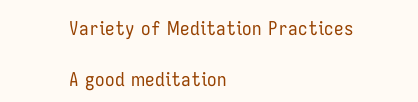Variety of Meditation Practices

A good meditation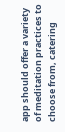app should offer a variety of meditation practices to choose from, catering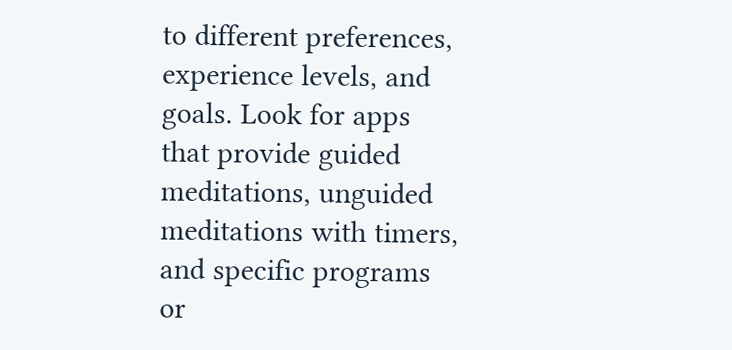to different preferences, experience levels, and goals. Look for apps that provide guided meditations, unguided meditations with timers, and specific programs or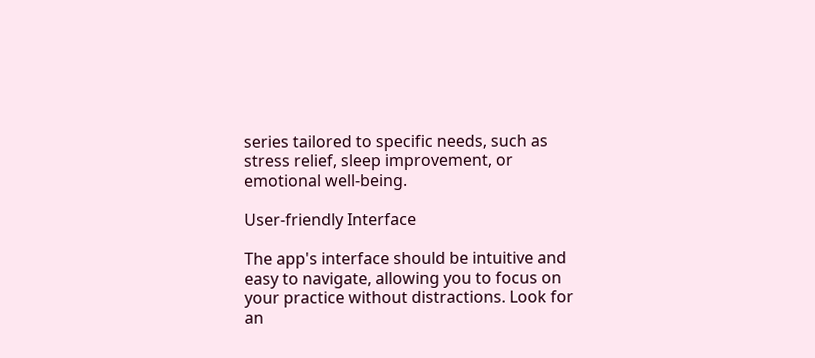series tailored to specific needs, such as stress relief, sleep improvement, or emotional well-being.

User-friendly Interface

The app's interface should be intuitive and easy to navigate, allowing you to focus on your practice without distractions. Look for an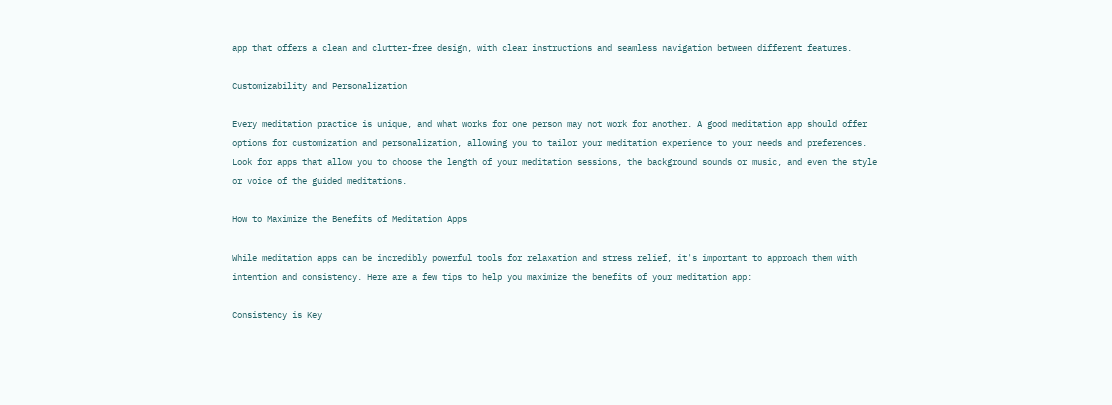app that offers a clean and clutter-free design, with clear instructions and seamless navigation between different features.

Customizability and Personalization

Every meditation practice is unique, and what works for one person may not work for another. A good meditation app should offer options for customization and personalization, allowing you to tailor your meditation experience to your needs and preferences. Look for apps that allow you to choose the length of your meditation sessions, the background sounds or music, and even the style or voice of the guided meditations.

How to Maximize the Benefits of Meditation Apps

While meditation apps can be incredibly powerful tools for relaxation and stress relief, it's important to approach them with intention and consistency. Here are a few tips to help you maximize the benefits of your meditation app:

Consistency is Key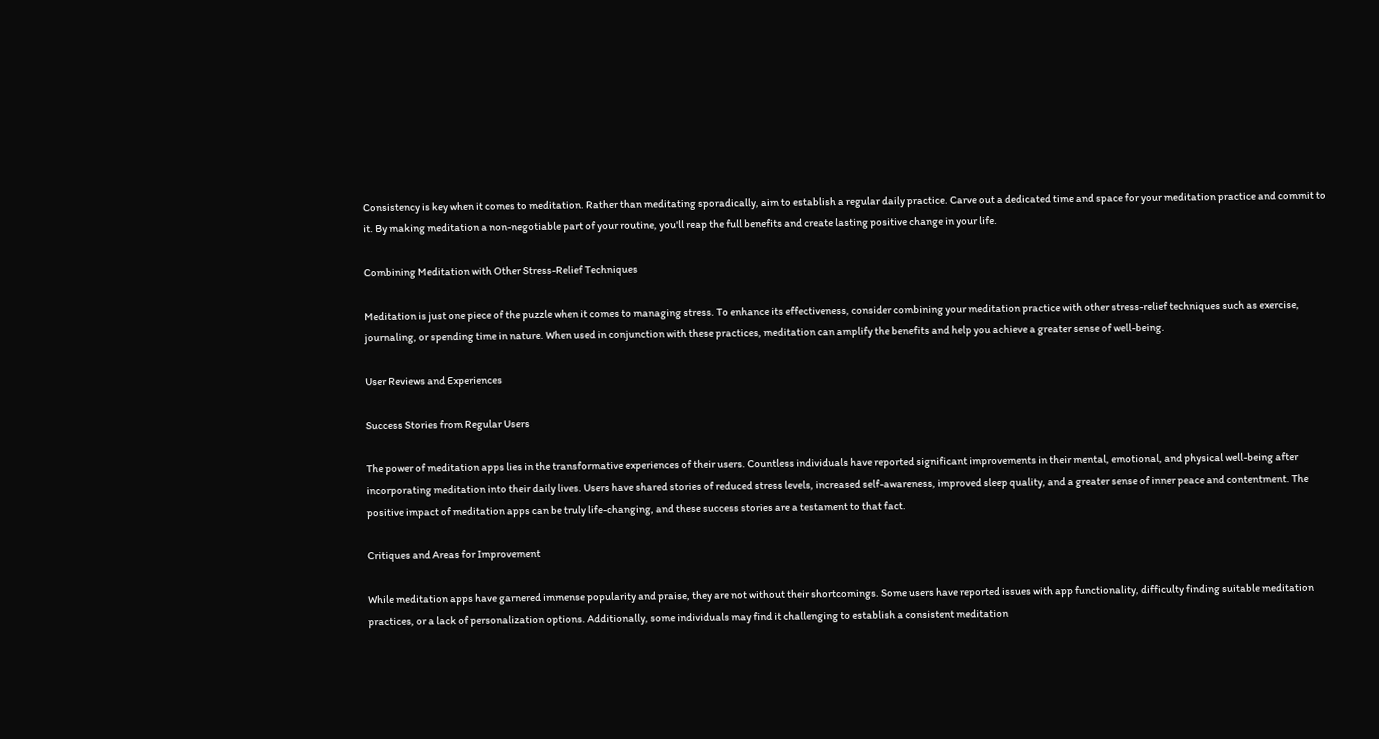Consistency is key when it comes to meditation. Rather than meditating sporadically, aim to establish a regular daily practice. Carve out a dedicated time and space for your meditation practice and commit to it. By making meditation a non-negotiable part of your routine, you'll reap the full benefits and create lasting positive change in your life.

Combining Meditation with Other Stress-Relief Techniques

Meditation is just one piece of the puzzle when it comes to managing stress. To enhance its effectiveness, consider combining your meditation practice with other stress-relief techniques such as exercise, journaling, or spending time in nature. When used in conjunction with these practices, meditation can amplify the benefits and help you achieve a greater sense of well-being.

User Reviews and Experiences

Success Stories from Regular Users

The power of meditation apps lies in the transformative experiences of their users. Countless individuals have reported significant improvements in their mental, emotional, and physical well-being after incorporating meditation into their daily lives. Users have shared stories of reduced stress levels, increased self-awareness, improved sleep quality, and a greater sense of inner peace and contentment. The positive impact of meditation apps can be truly life-changing, and these success stories are a testament to that fact.

Critiques and Areas for Improvement

While meditation apps have garnered immense popularity and praise, they are not without their shortcomings. Some users have reported issues with app functionality, difficulty finding suitable meditation practices, or a lack of personalization options. Additionally, some individuals may find it challenging to establish a consistent meditation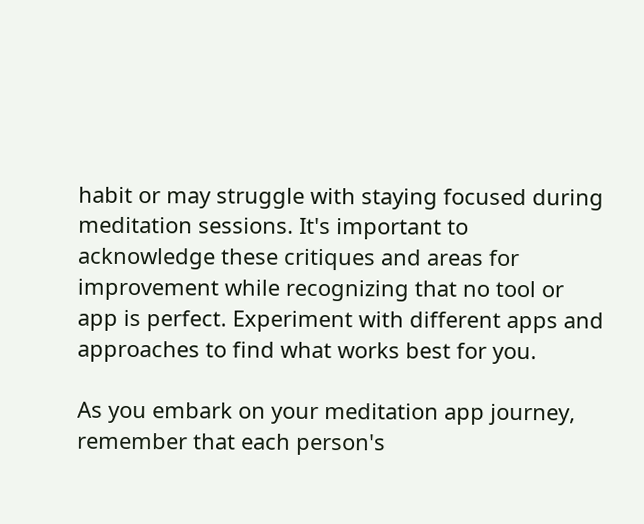habit or may struggle with staying focused during meditation sessions. It's important to acknowledge these critiques and areas for improvement while recognizing that no tool or app is perfect. Experiment with different apps and approaches to find what works best for you.

As you embark on your meditation app journey, remember that each person's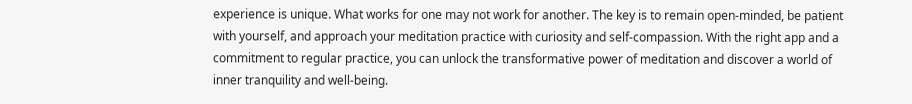experience is unique. What works for one may not work for another. The key is to remain open-minded, be patient with yourself, and approach your meditation practice with curiosity and self-compassion. With the right app and a commitment to regular practice, you can unlock the transformative power of meditation and discover a world of inner tranquility and well-being.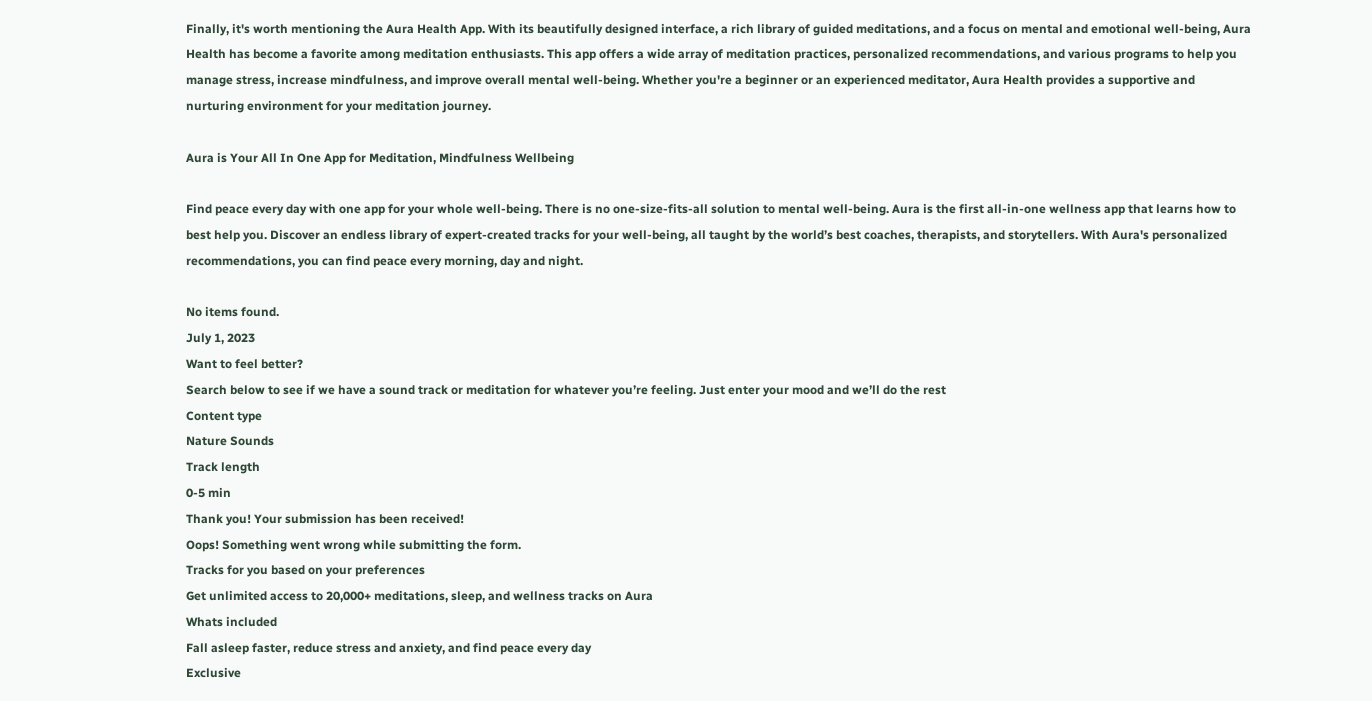Finally, it's worth mentioning the Aura Health App. With its beautifully designed interface, a rich library of guided meditations, and a focus on mental and emotional well-being, Aura Health has become a favorite among meditation enthusiasts. This app offers a wide array of meditation practices, personalized recommendations, and various programs to help you manage stress, increase mindfulness, and improve overall mental well-being. Whether you're a beginner or an experienced meditator, Aura Health provides a supportive and nurturing environment for your meditation journey.

Aura is Your All In One App for Meditation, Mindfulness Wellbeing

Find peace every day with one app for your whole well-being. There is no one-size-fits-all solution to mental well-being. Aura is the first all-in-one wellness app that learns how to best help you. Discover an endless library of expert-created tracks for your well-being, all taught by the world’s best coaches, therapists, and storytellers. With Aura's personalized recommendations, you can find peace every morning, day and night.

No items found.
July 1, 2023
Want to feel better?
Search below to see if we have a sound track or meditation for whatever you’re feeling. Just enter your mood and we’ll do the rest
Content type
Nature Sounds
Track length
0-5 min
Thank you! Your submission has been received!
Oops! Something went wrong while submitting the form.
Tracks for you based on your preferences
Get unlimited access to 20,000+ meditations, sleep, and wellness tracks on Aura
Whats included
Fall asleep faster, reduce stress and anxiety, and find peace every day
Exclusive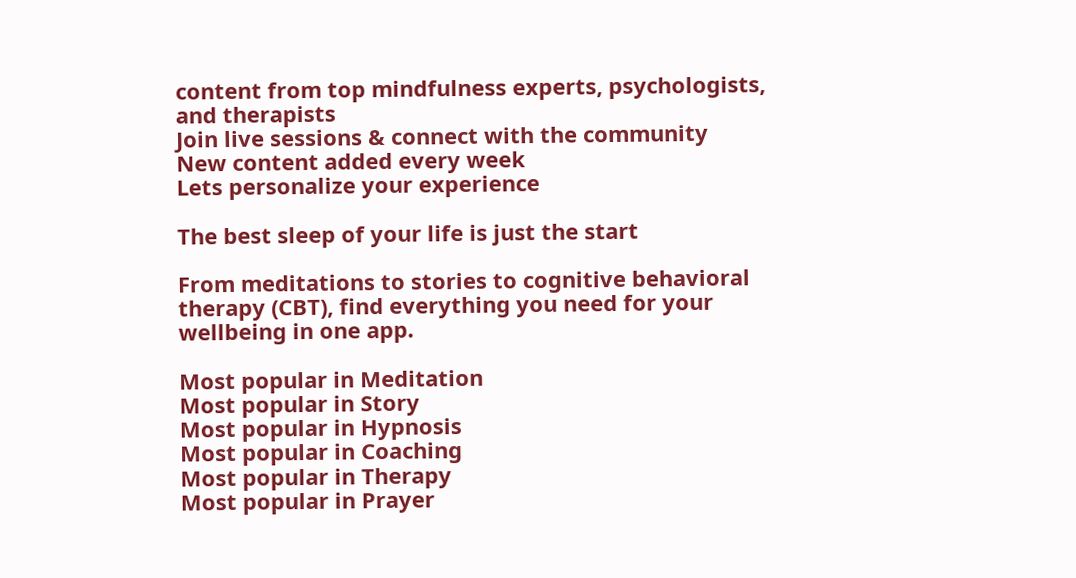content from top mindfulness experts, psychologists, and therapists
Join live sessions & connect with the community
New content added every week
Lets personalize your experience

The best sleep of your life is just the start

From meditations to stories to cognitive behavioral therapy (CBT), find everything you need for your wellbeing in one app.

Most popular in Meditation
Most popular in Story
Most popular in Hypnosis
Most popular in Coaching
Most popular in Therapy
Most popular in Prayer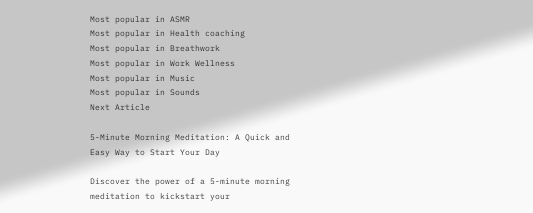Most popular in ASMR
Most popular in Health coaching
Most popular in Breathwork
Most popular in Work Wellness
Most popular in Music
Most popular in Sounds
Next Article

5-Minute Morning Meditation: A Quick and Easy Way to Start Your Day

Discover the power of a 5-minute morning meditation to kickstart your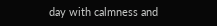day with calmness and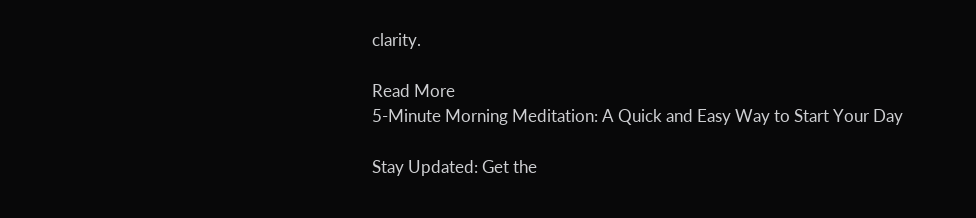clarity.

Read More
5-Minute Morning Meditation: A Quick and Easy Way to Start Your Day

Stay Updated: Get the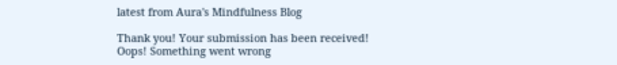latest from Aura's Mindfulness Blog

Thank you! Your submission has been received!
Oops! Something went wrong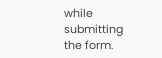while submitting the form.